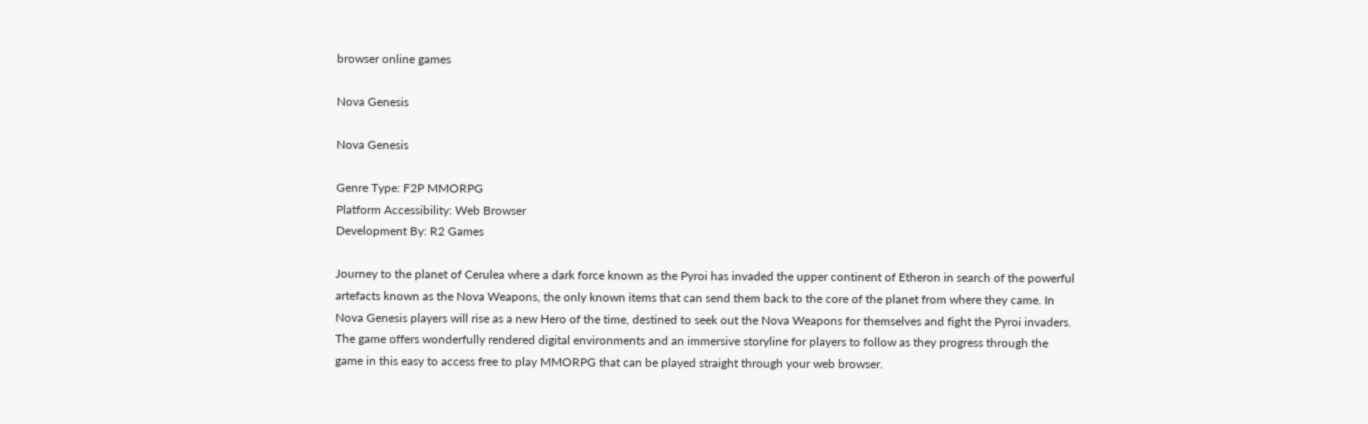browser online games

Nova Genesis

Nova Genesis

Genre Type: F2P MMORPG
Platform Accessibility: Web Browser
Development By: R2 Games

Journey to the planet of Cerulea where a dark force known as the Pyroi has invaded the upper continent of Etheron in search of the powerful artefacts known as the Nova Weapons, the only known items that can send them back to the core of the planet from where they came. In Nova Genesis players will rise as a new Hero of the time, destined to seek out the Nova Weapons for themselves and fight the Pyroi invaders. The game offers wonderfully rendered digital environments and an immersive storyline for players to follow as they progress through the game in this easy to access free to play MMORPG that can be played straight through your web browser.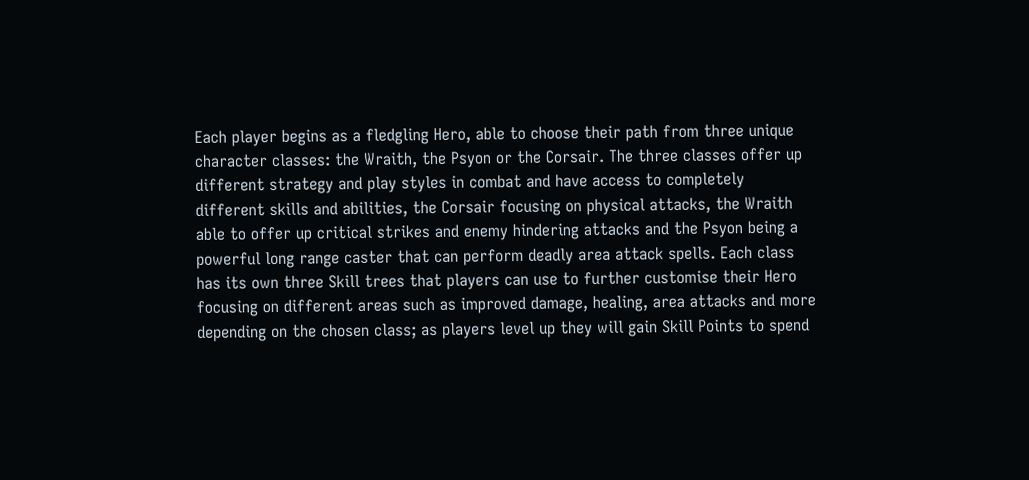Each player begins as a fledgling Hero, able to choose their path from three unique character classes: the Wraith, the Psyon or the Corsair. The three classes offer up different strategy and play styles in combat and have access to completely different skills and abilities, the Corsair focusing on physical attacks, the Wraith able to offer up critical strikes and enemy hindering attacks and the Psyon being a powerful long range caster that can perform deadly area attack spells. Each class has its own three Skill trees that players can use to further customise their Hero focusing on different areas such as improved damage, healing, area attacks and more depending on the chosen class; as players level up they will gain Skill Points to spend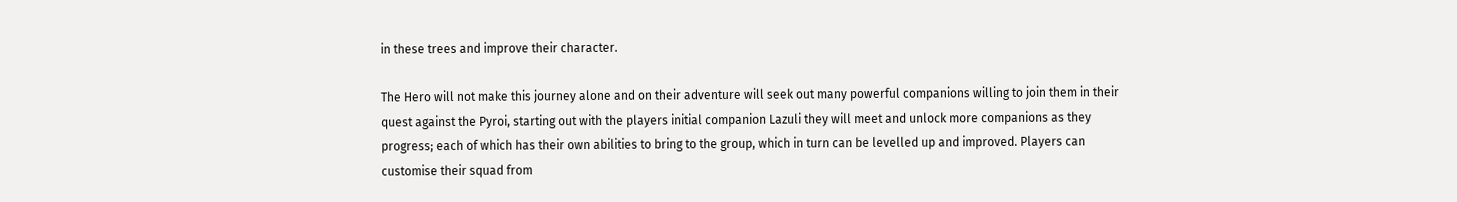in these trees and improve their character.

The Hero will not make this journey alone and on their adventure will seek out many powerful companions willing to join them in their quest against the Pyroi, starting out with the players initial companion Lazuli they will meet and unlock more companions as they progress; each of which has their own abilities to bring to the group, which in turn can be levelled up and improved. Players can customise their squad from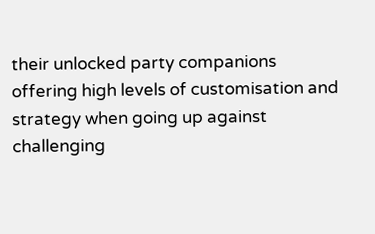their unlocked party companions offering high levels of customisation and strategy when going up against challenging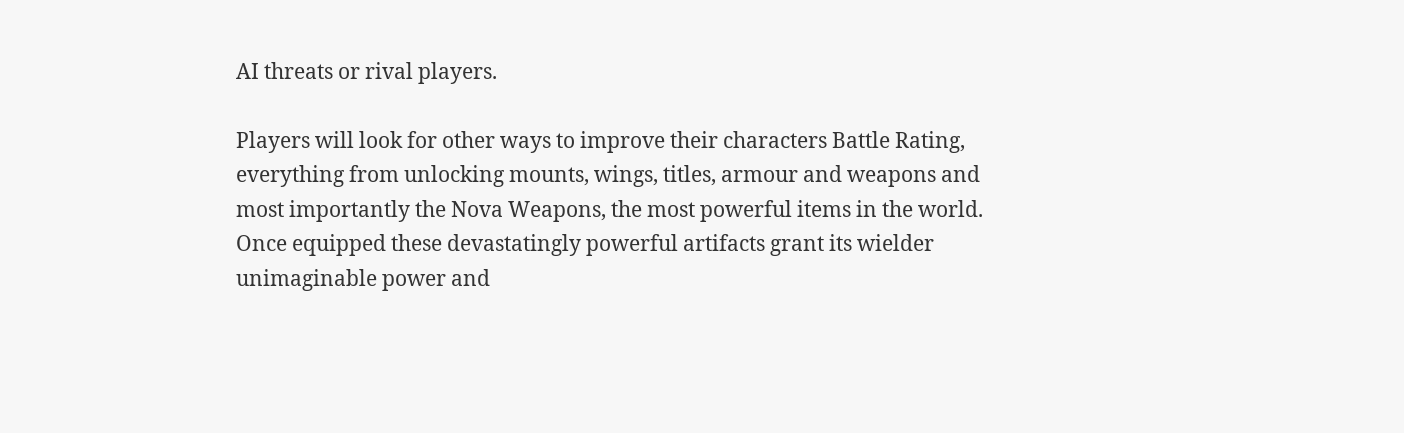AI threats or rival players.

Players will look for other ways to improve their characters Battle Rating, everything from unlocking mounts, wings, titles, armour and weapons and most importantly the Nova Weapons, the most powerful items in the world. Once equipped these devastatingly powerful artifacts grant its wielder unimaginable power and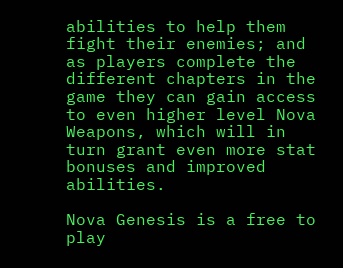abilities to help them fight their enemies; and as players complete the different chapters in the game they can gain access to even higher level Nova Weapons, which will in turn grant even more stat bonuses and improved abilities.

Nova Genesis is a free to play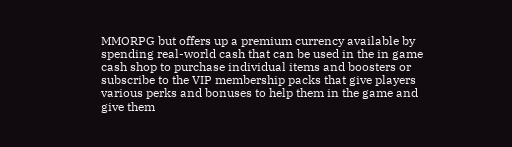MMORPG but offers up a premium currency available by spending real-world cash that can be used in the in game cash shop to purchase individual items and boosters or subscribe to the VIP membership packs that give players various perks and bonuses to help them in the game and give them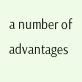a number of advantages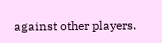against other players.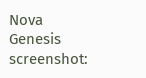Nova Genesis screenshot: